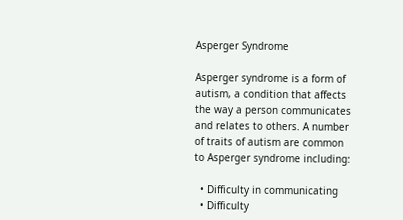Asperger Syndrome

Asperger syndrome is a form of autism, a condition that affects the way a person communicates and relates to others. A number of traits of autism are common to Asperger syndrome including:

  • Difficulty in communicating
  • Difficulty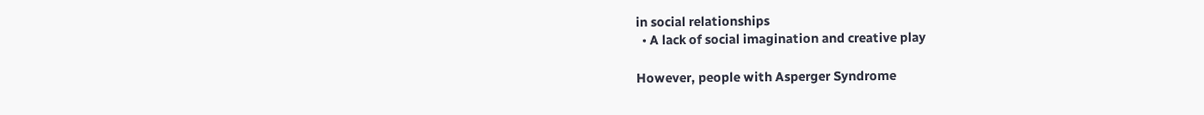in social relationships
  • A lack of social imagination and creative play

However, people with Asperger Syndrome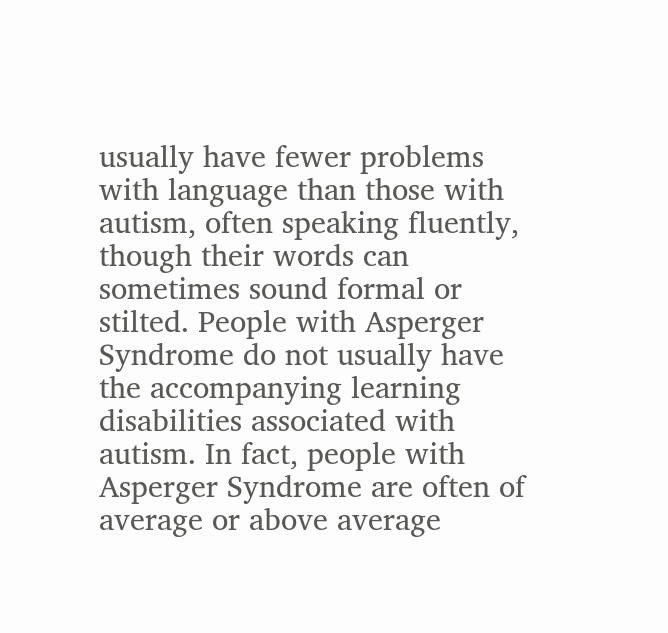usually have fewer problems with language than those with autism, often speaking fluently, though their words can sometimes sound formal or stilted. People with Asperger Syndrome do not usually have the accompanying learning disabilities associated with autism. In fact, people with Asperger Syndrome are often of average or above average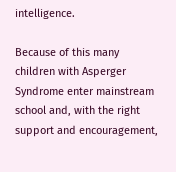intelligence.

Because of this many children with Asperger Syndrome enter mainstream school and, with the right support and encouragement,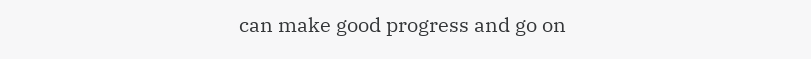can make good progress and go on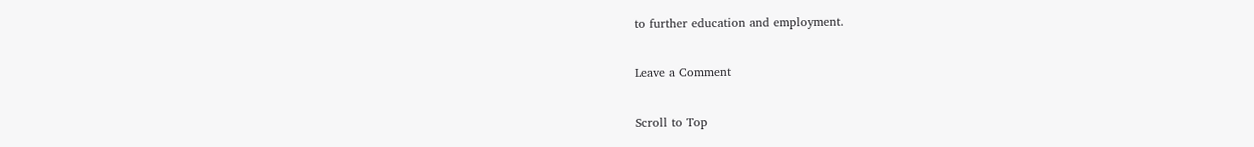to further education and employment.

Leave a Comment

Scroll to Top